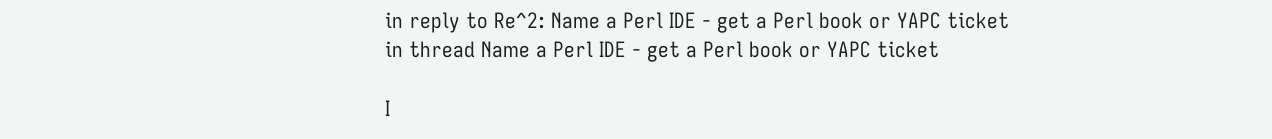in reply to Re^2: Name a Perl IDE - get a Perl book or YAPC ticket
in thread Name a Perl IDE - get a Perl book or YAPC ticket

I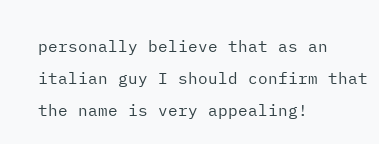personally believe that as an italian guy I should confirm that the name is very appealing!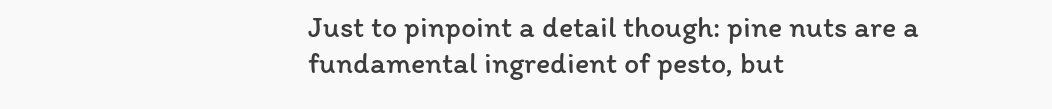Just to pinpoint a detail though: pine nuts are a fundamental ingredient of pesto, but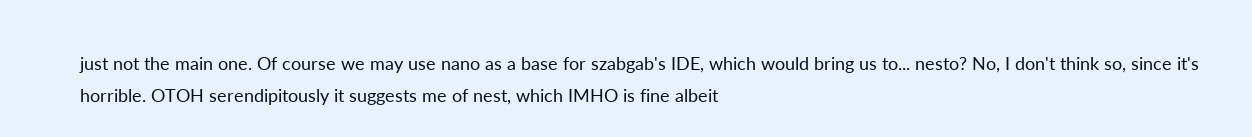just not the main one. Of course we may use nano as a base for szabgab's IDE, which would bring us to... nesto? No, I don't think so, since it's horrible. OTOH serendipitously it suggests me of nest, which IMHO is fine albeit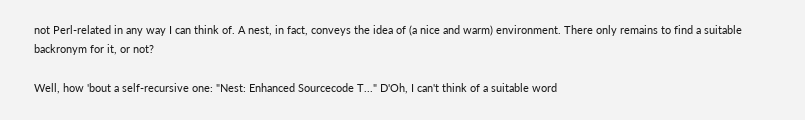not Perl-related in any way I can think of. A nest, in fact, conveys the idea of (a nice and warm) environment. There only remains to find a suitable backronym for it, or not?

Well, how 'bout a self-recursive one: "Nest: Enhanced Sourcecode T..." D'Oh, I can't think of a suitable word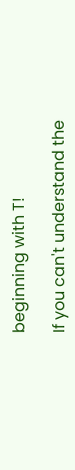beginning with T!

If you can't understand the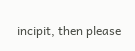incipit, then please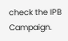check the IPB Campaign.